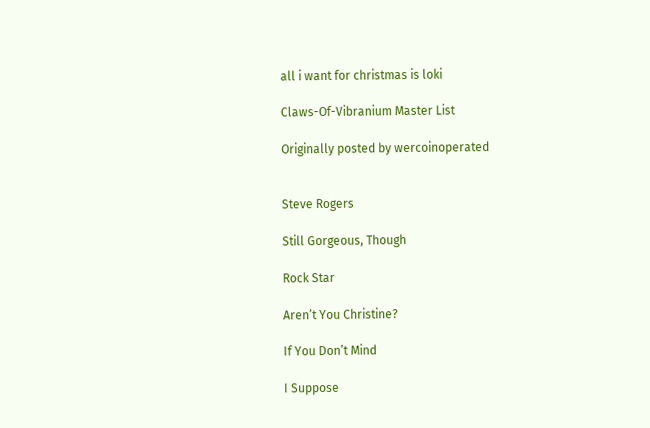all i want for christmas is loki

Claws-Of-Vibranium Master List

Originally posted by wercoinoperated


Steve Rogers

Still Gorgeous, Though

Rock Star

Aren’t You Christine?

If You Don’t Mind

I Suppose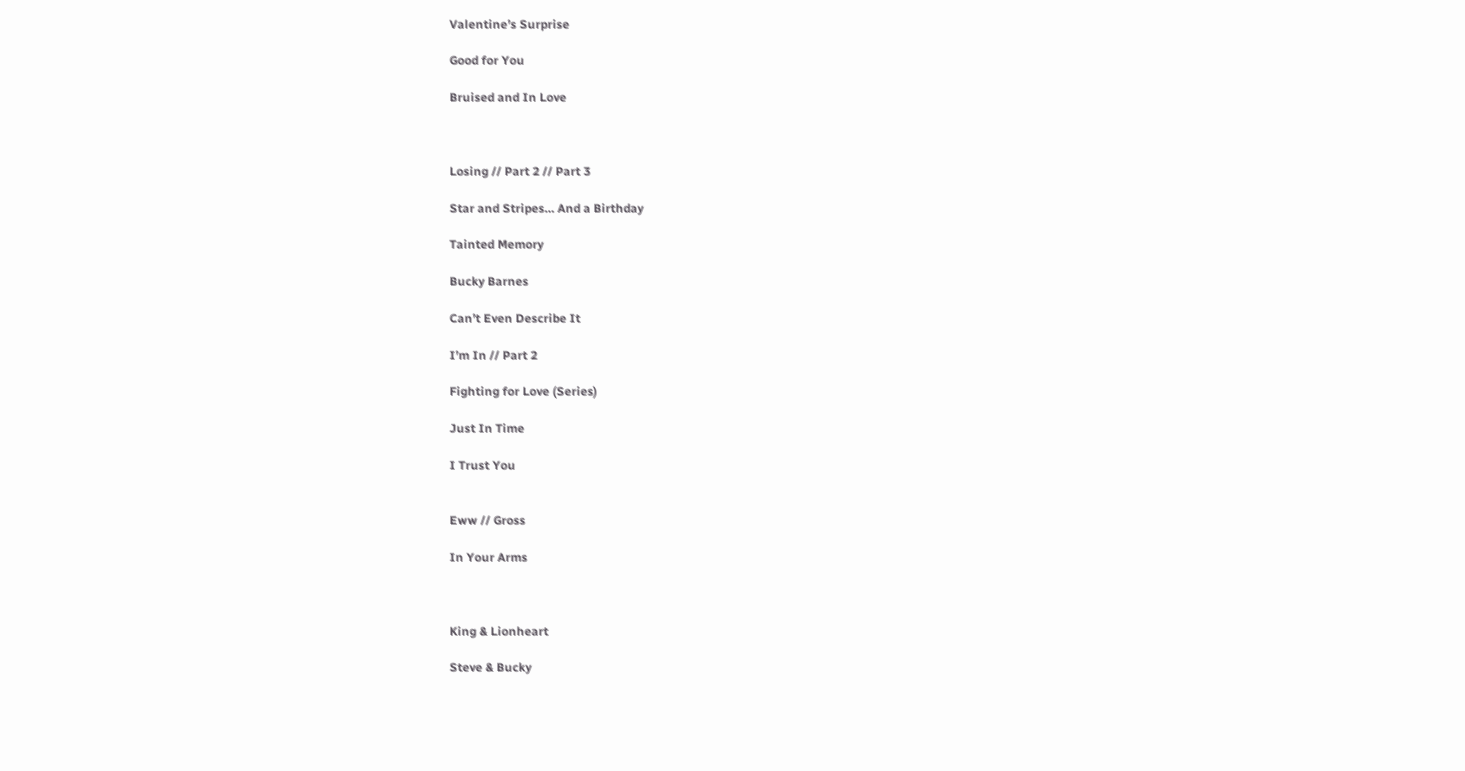Valentine’s Surprise

Good for You

Bruised and In Love



Losing // Part 2 // Part 3

Star and Stripes… And a Birthday

Tainted Memory

Bucky Barnes

Can’t Even Describe It

I’m In // Part 2

Fighting for Love (Series)

Just In Time

I Trust You


Eww // Gross

In Your Arms



King & Lionheart

Steve & Bucky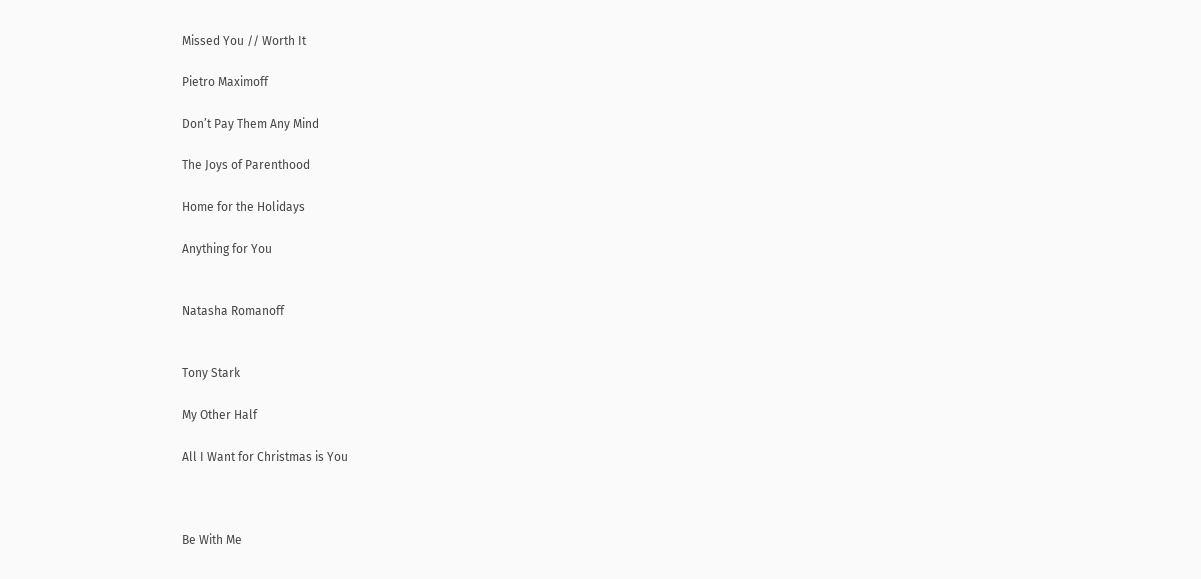Missed You // Worth It

Pietro Maximoff

Don’t Pay Them Any Mind

The Joys of Parenthood

Home for the Holidays

Anything for You


Natasha Romanoff


Tony Stark

My Other Half

All I Want for Christmas is You



Be With Me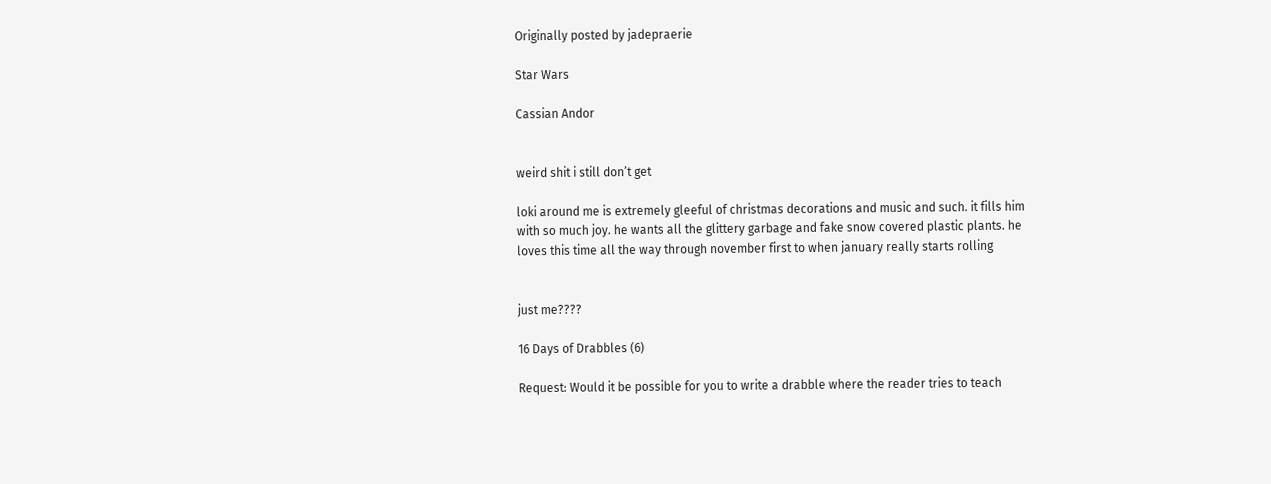Originally posted by jadepraerie

Star Wars

Cassian Andor


weird shit i still don’t get

loki around me is extremely gleeful of christmas decorations and music and such. it fills him with so much joy. he wants all the glittery garbage and fake snow covered plastic plants. he loves this time all the way through november first to when january really starts rolling


just me????

16 Days of Drabbles (6)

Request: Would it be possible for you to write a drabble where the reader tries to teach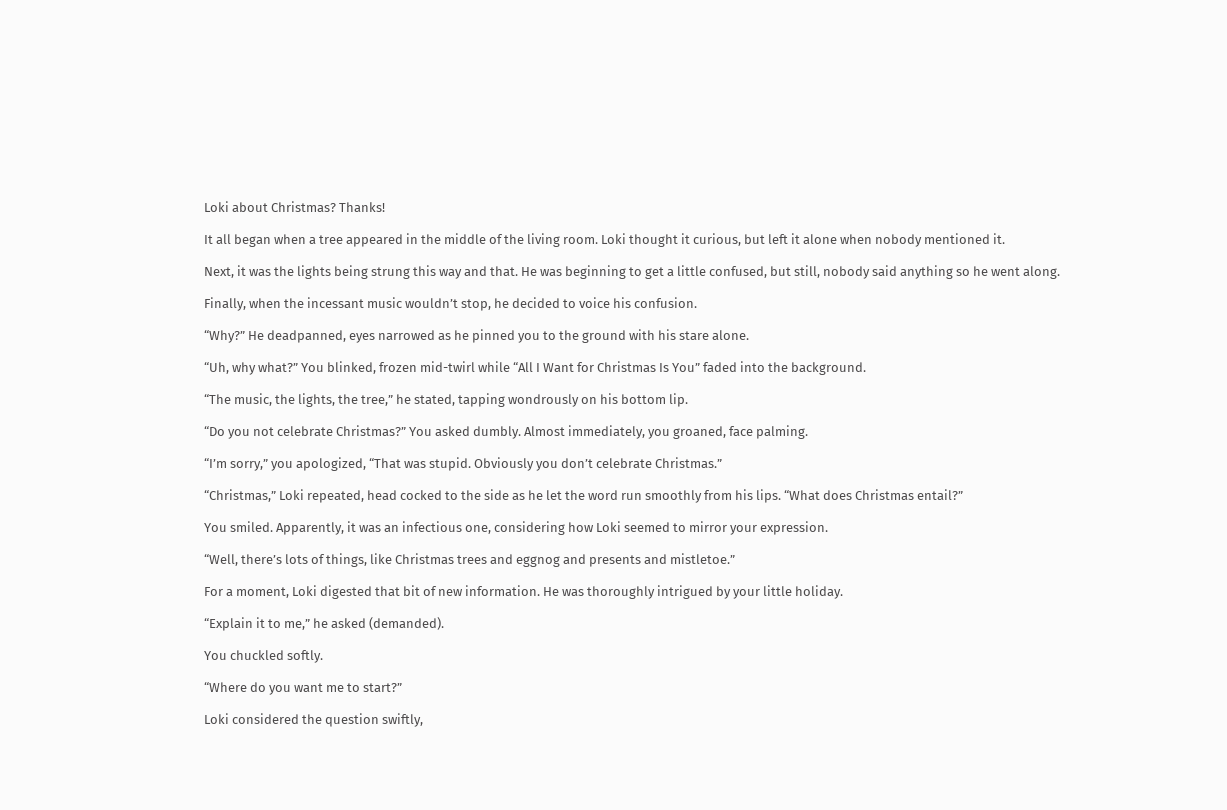Loki about Christmas? Thanks!

It all began when a tree appeared in the middle of the living room. Loki thought it curious, but left it alone when nobody mentioned it.

Next, it was the lights being strung this way and that. He was beginning to get a little confused, but still, nobody said anything so he went along.

Finally, when the incessant music wouldn’t stop, he decided to voice his confusion.

“Why?” He deadpanned, eyes narrowed as he pinned you to the ground with his stare alone.

“Uh, why what?” You blinked, frozen mid-twirl while “All I Want for Christmas Is You” faded into the background.

“The music, the lights, the tree,” he stated, tapping wondrously on his bottom lip.

“Do you not celebrate Christmas?” You asked dumbly. Almost immediately, you groaned, face palming.

“I’m sorry,” you apologized, “That was stupid. Obviously you don’t celebrate Christmas.”

“Christmas,” Loki repeated, head cocked to the side as he let the word run smoothly from his lips. “What does Christmas entail?”

You smiled. Apparently, it was an infectious one, considering how Loki seemed to mirror your expression.

“Well, there’s lots of things, like Christmas trees and eggnog and presents and mistletoe.”

For a moment, Loki digested that bit of new information. He was thoroughly intrigued by your little holiday.

“Explain it to me,” he asked (demanded).

You chuckled softly.

“Where do you want me to start?”

Loki considered the question swiftly,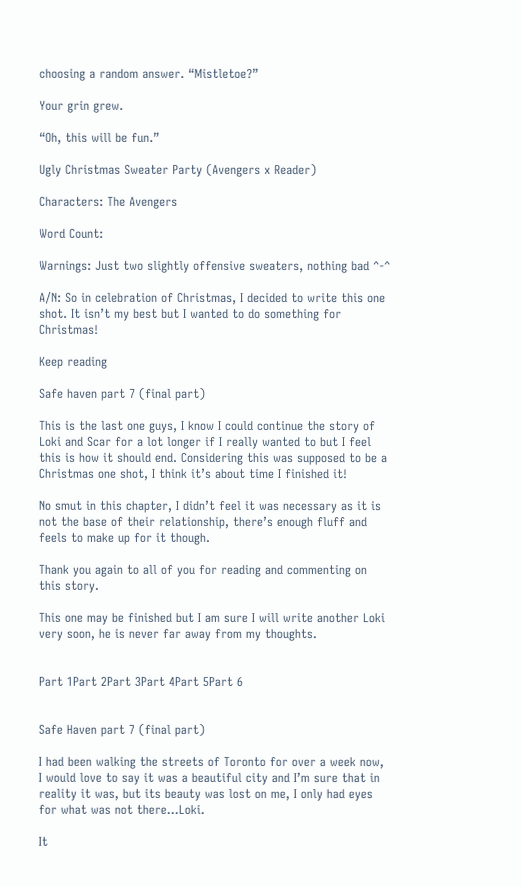choosing a random answer. “Mistletoe?”

Your grin grew.

“Oh, this will be fun.”

Ugly Christmas Sweater Party (Avengers x Reader)

Characters: The Avengers

Word Count:

Warnings: Just two slightly offensive sweaters, nothing bad ^-^

A/N: So in celebration of Christmas, I decided to write this one shot. It isn’t my best but I wanted to do something for Christmas!

Keep reading

Safe haven part 7 (final part)

This is the last one guys, I know I could continue the story of Loki and Scar for a lot longer if I really wanted to but I feel this is how it should end. Considering this was supposed to be a Christmas one shot, I think it’s about time I finished it!

No smut in this chapter, I didn’t feel it was necessary as it is not the base of their relationship, there’s enough fluff and feels to make up for it though.

Thank you again to all of you for reading and commenting on this story.

This one may be finished but I am sure I will write another Loki very soon, he is never far away from my thoughts.


Part 1Part 2Part 3Part 4Part 5Part 6


Safe Haven part 7 (final part)

I had been walking the streets of Toronto for over a week now, I would love to say it was a beautiful city and I’m sure that in reality it was, but its beauty was lost on me, I only had eyes for what was not there…Loki.

It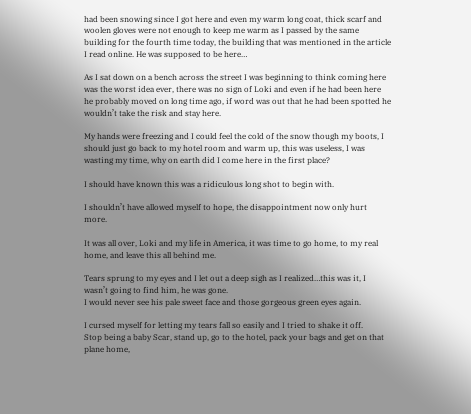had been snowing since I got here and even my warm long coat, thick scarf and woolen gloves were not enough to keep me warm as I passed by the same building for the fourth time today, the building that was mentioned in the article I read online. He was supposed to be here…

As I sat down on a bench across the street I was beginning to think coming here was the worst idea ever, there was no sign of Loki and even if he had been here he probably moved on long time ago, if word was out that he had been spotted he wouldn’t take the risk and stay here.

My hands were freezing and I could feel the cold of the snow though my boots, I should just go back to my hotel room and warm up, this was useless, I was wasting my time, why on earth did I come here in the first place?

I should have known this was a ridiculous long shot to begin with.

I shouldn’t have allowed myself to hope, the disappointment now only hurt more.

It was all over, Loki and my life in America, it was time to go home, to my real home, and leave this all behind me.

Tears sprung to my eyes and I let out a deep sigh as I realized…this was it, I wasn’t going to find him, he was gone.
I would never see his pale sweet face and those gorgeous green eyes again.

I cursed myself for letting my tears fall so easily and I tried to shake it off.
Stop being a baby Scar, stand up, go to the hotel, pack your bags and get on that plane home,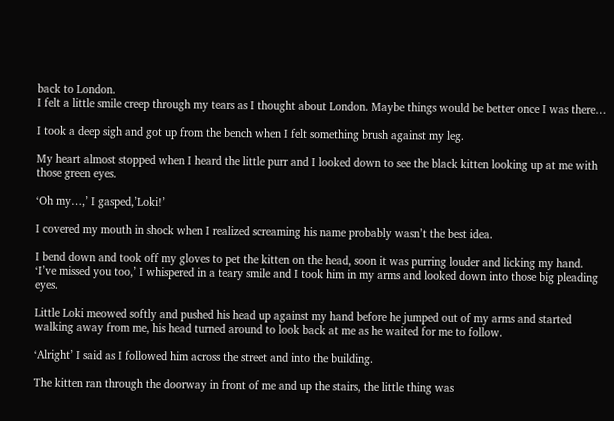back to London.
I felt a little smile creep through my tears as I thought about London. Maybe things would be better once I was there…

I took a deep sigh and got up from the bench when I felt something brush against my leg.

My heart almost stopped when I heard the little purr and I looked down to see the black kitten looking up at me with those green eyes.

‘Oh my…,’ I gasped,’Loki!’

I covered my mouth in shock when I realized screaming his name probably wasn’t the best idea.

I bend down and took off my gloves to pet the kitten on the head, soon it was purring louder and licking my hand.
‘I’ve missed you too,’ I whispered in a teary smile and I took him in my arms and looked down into those big pleading eyes.

Little Loki meowed softly and pushed his head up against my hand before he jumped out of my arms and started walking away from me, his head turned around to look back at me as he waited for me to follow.

‘Alright’ I said as I followed him across the street and into the building.

The kitten ran through the doorway in front of me and up the stairs, the little thing was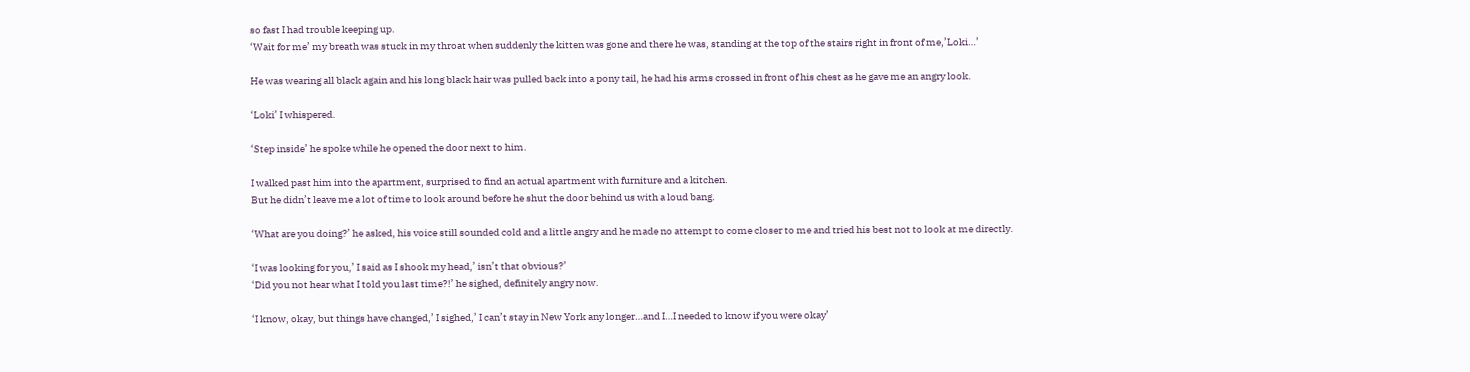so fast I had trouble keeping up.
‘Wait for me’ my breath was stuck in my throat when suddenly the kitten was gone and there he was, standing at the top of the stairs right in front of me,’Loki…’

He was wearing all black again and his long black hair was pulled back into a pony tail, he had his arms crossed in front of his chest as he gave me an angry look.

‘Loki’ I whispered.

‘Step inside’ he spoke while he opened the door next to him.

I walked past him into the apartment, surprised to find an actual apartment with furniture and a kitchen.
But he didn’t leave me a lot of time to look around before he shut the door behind us with a loud bang.

‘What are you doing?’ he asked, his voice still sounded cold and a little angry and he made no attempt to come closer to me and tried his best not to look at me directly.

‘I was looking for you,’ I said as I shook my head,’ isn’t that obvious?’
‘Did you not hear what I told you last time?!’ he sighed, definitely angry now.

‘I know, okay, but things have changed,’ I sighed,’ I can’t stay in New York any longer…and I…I needed to know if you were okay’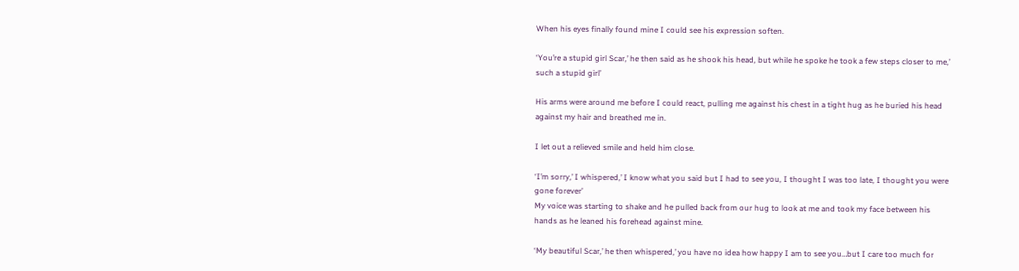When his eyes finally found mine I could see his expression soften.

‘You’re a stupid girl Scar,’ he then said as he shook his head, but while he spoke he took a few steps closer to me,’ such a stupid girl’

His arms were around me before I could react, pulling me against his chest in a tight hug as he buried his head against my hair and breathed me in.

I let out a relieved smile and held him close.

‘I’m sorry,’ I whispered,’ I know what you said but I had to see you, I thought I was too late, I thought you were gone forever’
My voice was starting to shake and he pulled back from our hug to look at me and took my face between his hands as he leaned his forehead against mine.

‘My beautiful Scar,’ he then whispered,’ you have no idea how happy I am to see you…but I care too much for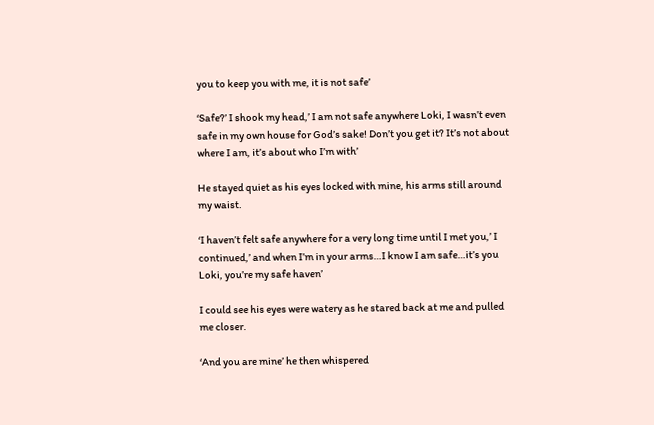you to keep you with me, it is not safe’

‘Safe?’ I shook my head,’ I am not safe anywhere Loki, I wasn’t even safe in my own house for God’s sake! Don’t you get it? It’s not about where I am, it’s about who I’m with’

He stayed quiet as his eyes locked with mine, his arms still around my waist.

‘I haven’t felt safe anywhere for a very long time until I met you,’ I continued,’ and when I’m in your arms…I know I am safe…it’s you Loki, you’re my safe haven’

I could see his eyes were watery as he stared back at me and pulled me closer.

‘And you are mine’ he then whispered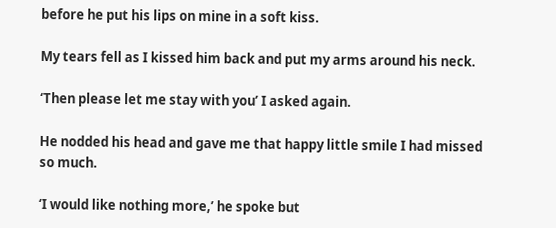before he put his lips on mine in a soft kiss.

My tears fell as I kissed him back and put my arms around his neck.

‘Then please let me stay with you’ I asked again.

He nodded his head and gave me that happy little smile I had missed so much.

‘I would like nothing more,’ he spoke but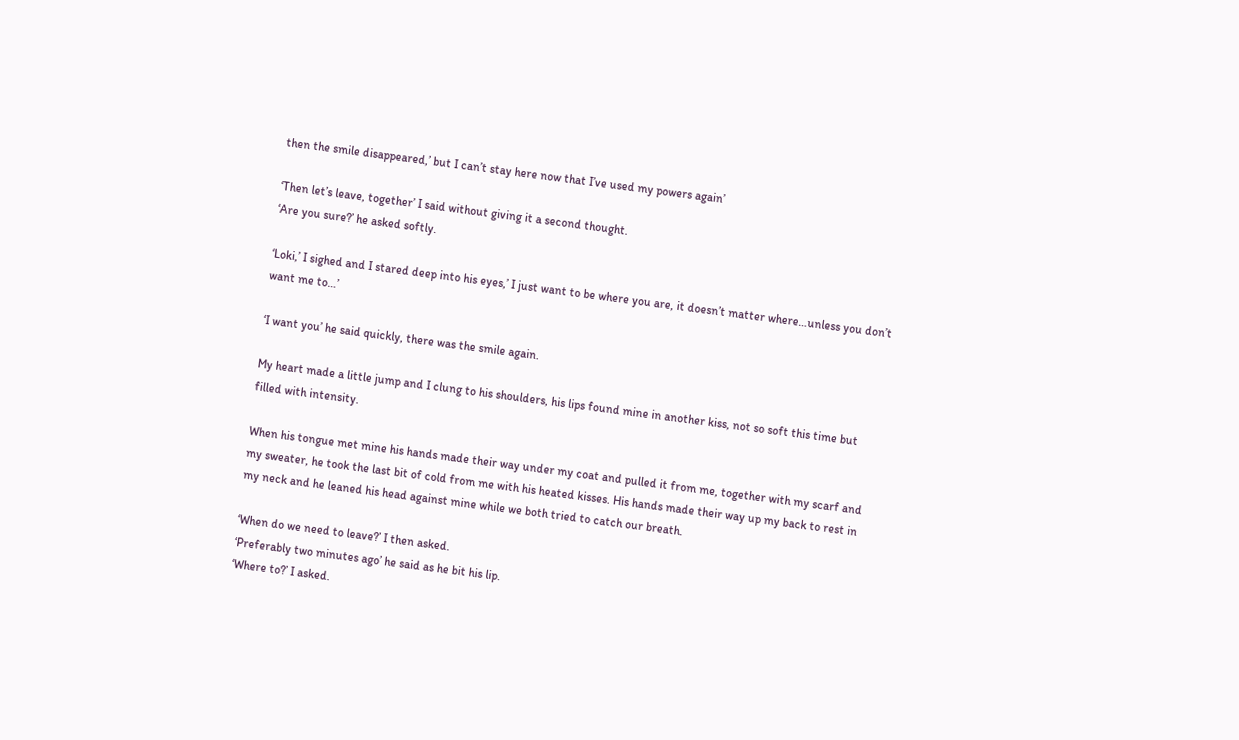then the smile disappeared,’ but I can’t stay here now that I’ve used my powers again’

‘Then let’s leave, together’ I said without giving it a second thought.
‘Are you sure?’ he asked softly.

‘Loki,’ I sighed and I stared deep into his eyes,’ I just want to be where you are, it doesn’t matter where…unless you don’t want me to…’

‘I want you’ he said quickly, there was the smile again.

My heart made a little jump and I clung to his shoulders, his lips found mine in another kiss, not so soft this time but filled with intensity.

When his tongue met mine his hands made their way under my coat and pulled it from me, together with my scarf and my sweater, he took the last bit of cold from me with his heated kisses. His hands made their way up my back to rest in my neck and he leaned his head against mine while we both tried to catch our breath.

‘When do we need to leave?’ I then asked.
‘Preferably two minutes ago’ he said as he bit his lip.
‘Where to?’ I asked.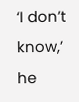‘I don’t know,’ he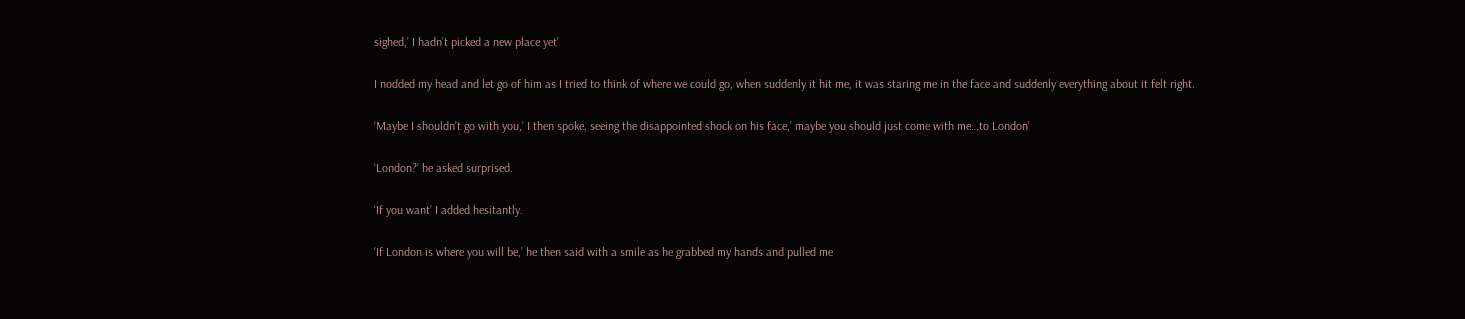sighed,’ I hadn’t picked a new place yet’

I nodded my head and let go of him as I tried to think of where we could go, when suddenly it hit me, it was staring me in the face and suddenly everything about it felt right.

‘Maybe I shouldn’t go with you,’ I then spoke, seeing the disappointed shock on his face,’ maybe you should just come with me…to London’

‘London?’ he asked surprised.

‘If you want’ I added hesitantly.

‘If London is where you will be,’ he then said with a smile as he grabbed my hands and pulled me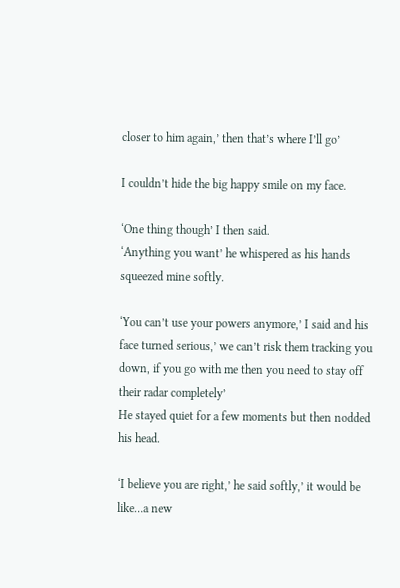closer to him again,’ then that’s where I’ll go’

I couldn’t hide the big happy smile on my face.

‘One thing though’ I then said.
‘Anything you want’ he whispered as his hands squeezed mine softly.

‘You can’t use your powers anymore,’ I said and his face turned serious,’ we can’t risk them tracking you down, if you go with me then you need to stay off their radar completely’
He stayed quiet for a few moments but then nodded his head.

‘I believe you are right,’ he said softly,’ it would be like…a new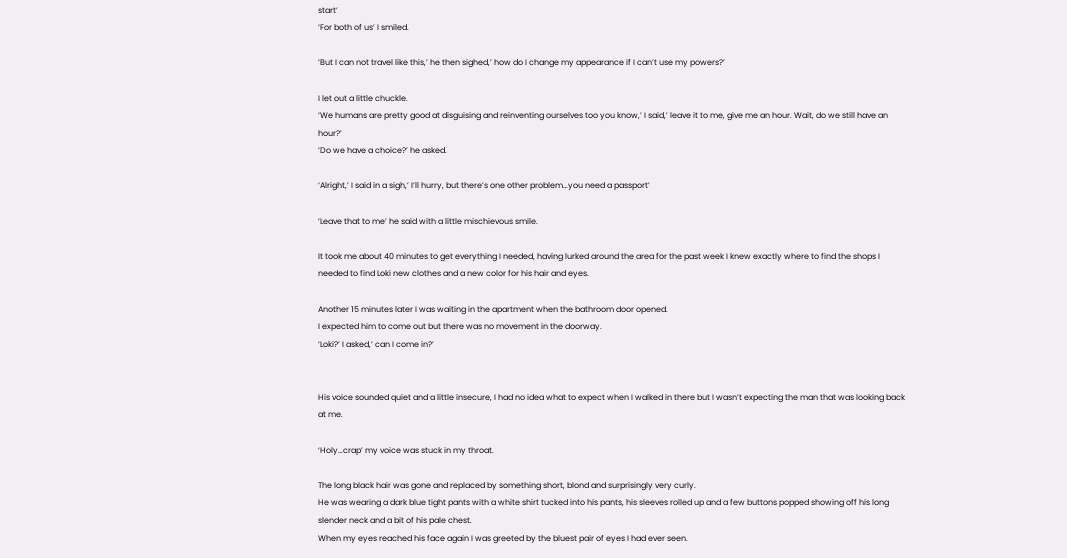start’
‘For both of us’ I smiled.

‘But I can not travel like this,’ he then sighed,’ how do I change my appearance if I can’t use my powers?’

I let out a little chuckle.
‘We humans are pretty good at disguising and reinventing ourselves too you know,’ I said,’ leave it to me, give me an hour. Wait, do we still have an hour?’
‘Do we have a choice?’ he asked.

‘Alright,’ I said in a sigh,’ I’ll hurry, but there’s one other problem…you need a passport’

‘Leave that to me’ he said with a little mischievous smile.

It took me about 40 minutes to get everything I needed, having lurked around the area for the past week I knew exactly where to find the shops I needed to find Loki new clothes and a new color for his hair and eyes.

Another 15 minutes later I was waiting in the apartment when the bathroom door opened.
I expected him to come out but there was no movement in the doorway.
‘Loki?’ I asked,’ can I come in?’


His voice sounded quiet and a little insecure, I had no idea what to expect when I walked in there but I wasn’t expecting the man that was looking back at me.

‘Holy…crap’ my voice was stuck in my throat.

The long black hair was gone and replaced by something short, blond and surprisingly very curly.
He was wearing a dark blue tight pants with a white shirt tucked into his pants, his sleeves rolled up and a few buttons popped showing off his long slender neck and a bit of his pale chest.
When my eyes reached his face again I was greeted by the bluest pair of eyes I had ever seen.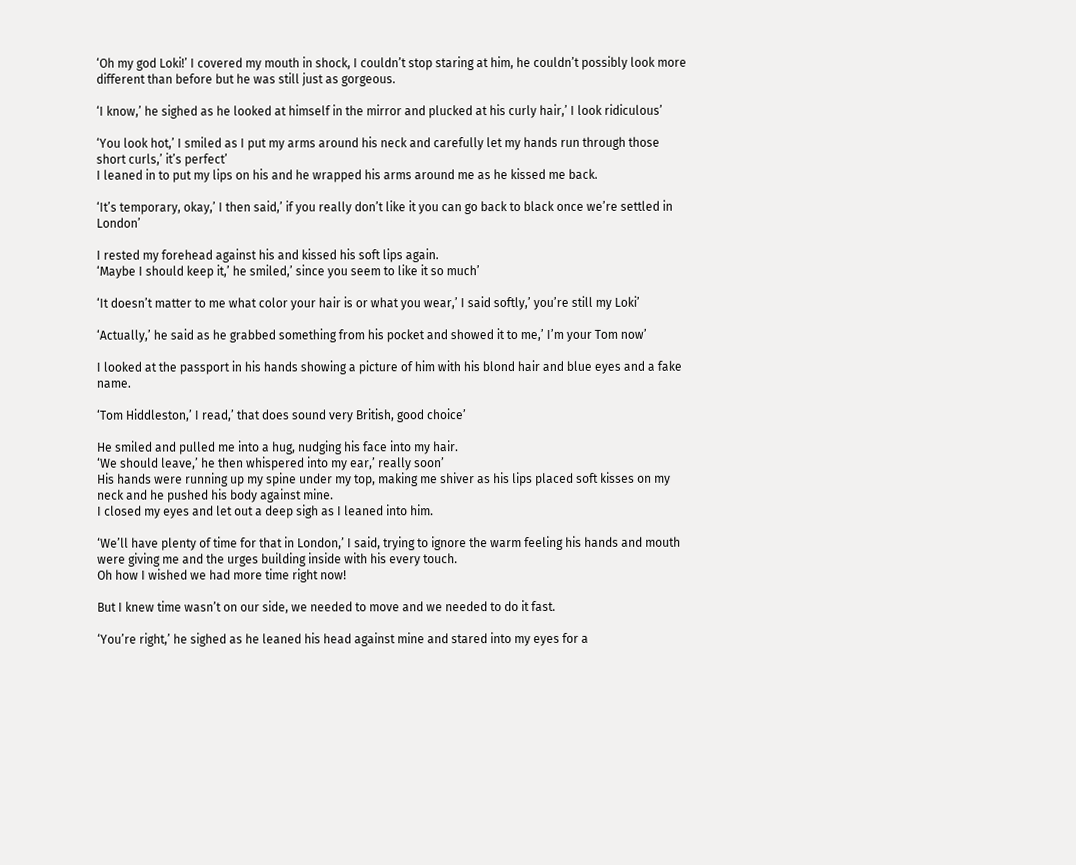‘Oh my god Loki!’ I covered my mouth in shock, I couldn’t stop staring at him, he couldn’t possibly look more different than before but he was still just as gorgeous.

‘I know,’ he sighed as he looked at himself in the mirror and plucked at his curly hair,’ I look ridiculous’

‘You look hot,’ I smiled as I put my arms around his neck and carefully let my hands run through those short curls,’ it’s perfect’
I leaned in to put my lips on his and he wrapped his arms around me as he kissed me back.

‘It’s temporary, okay,’ I then said,’ if you really don’t like it you can go back to black once we’re settled in London’

I rested my forehead against his and kissed his soft lips again.
‘Maybe I should keep it,’ he smiled,’ since you seem to like it so much’

‘It doesn’t matter to me what color your hair is or what you wear,’ I said softly,’ you’re still my Loki’

‘Actually,’ he said as he grabbed something from his pocket and showed it to me,’ I’m your Tom now’

I looked at the passport in his hands showing a picture of him with his blond hair and blue eyes and a fake name.

‘Tom Hiddleston,’ I read,’ that does sound very British, good choice’

He smiled and pulled me into a hug, nudging his face into my hair.
‘We should leave,’ he then whispered into my ear,’ really soon’
His hands were running up my spine under my top, making me shiver as his lips placed soft kisses on my neck and he pushed his body against mine.
I closed my eyes and let out a deep sigh as I leaned into him.

‘We’ll have plenty of time for that in London,’ I said, trying to ignore the warm feeling his hands and mouth were giving me and the urges building inside with his every touch.
Oh how I wished we had more time right now!

But I knew time wasn’t on our side, we needed to move and we needed to do it fast.

‘You’re right,’ he sighed as he leaned his head against mine and stared into my eyes for a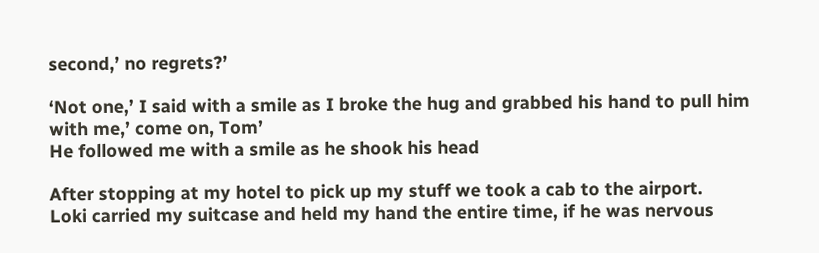second,’ no regrets?’

‘Not one,’ I said with a smile as I broke the hug and grabbed his hand to pull him with me,’ come on, Tom’
He followed me with a smile as he shook his head

After stopping at my hotel to pick up my stuff we took a cab to the airport.
Loki carried my suitcase and held my hand the entire time, if he was nervous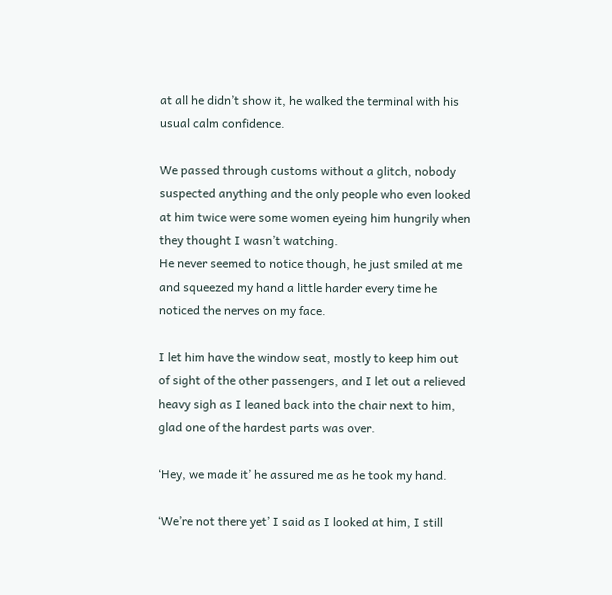at all he didn’t show it, he walked the terminal with his usual calm confidence.

We passed through customs without a glitch, nobody suspected anything and the only people who even looked at him twice were some women eyeing him hungrily when they thought I wasn’t watching.
He never seemed to notice though, he just smiled at me and squeezed my hand a little harder every time he noticed the nerves on my face.

I let him have the window seat, mostly to keep him out of sight of the other passengers, and I let out a relieved heavy sigh as I leaned back into the chair next to him, glad one of the hardest parts was over.

‘Hey, we made it’ he assured me as he took my hand.

‘We’re not there yet’ I said as I looked at him, I still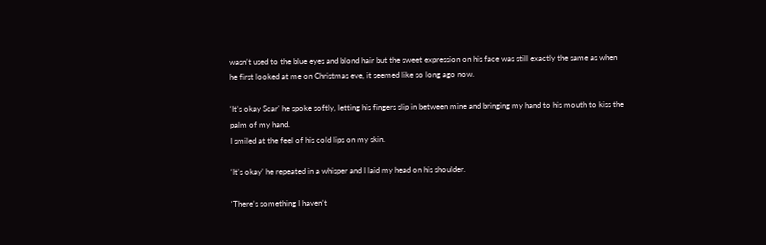wasn’t used to the blue eyes and blond hair but the sweet expression on his face was still exactly the same as when he first looked at me on Christmas eve, it seemed like so long ago now.

‘It’s okay Scar’ he spoke softly, letting his fingers slip in between mine and bringing my hand to his mouth to kiss the palm of my hand.
I smiled at the feel of his cold lips on my skin.

‘It’s okay’ he repeated in a whisper and I laid my head on his shoulder.

‘There’s something I haven’t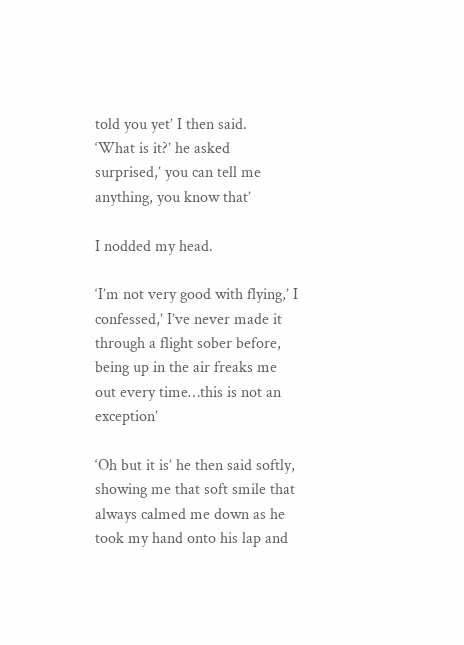told you yet’ I then said.
‘What is it?’ he asked surprised,’ you can tell me anything, you know that’

I nodded my head.

‘I’m not very good with flying,’ I confessed,’ I’ve never made it through a flight sober before, being up in the air freaks me out every time…this is not an exception’

‘Oh but it is’ he then said softly, showing me that soft smile that always calmed me down as he took my hand onto his lap and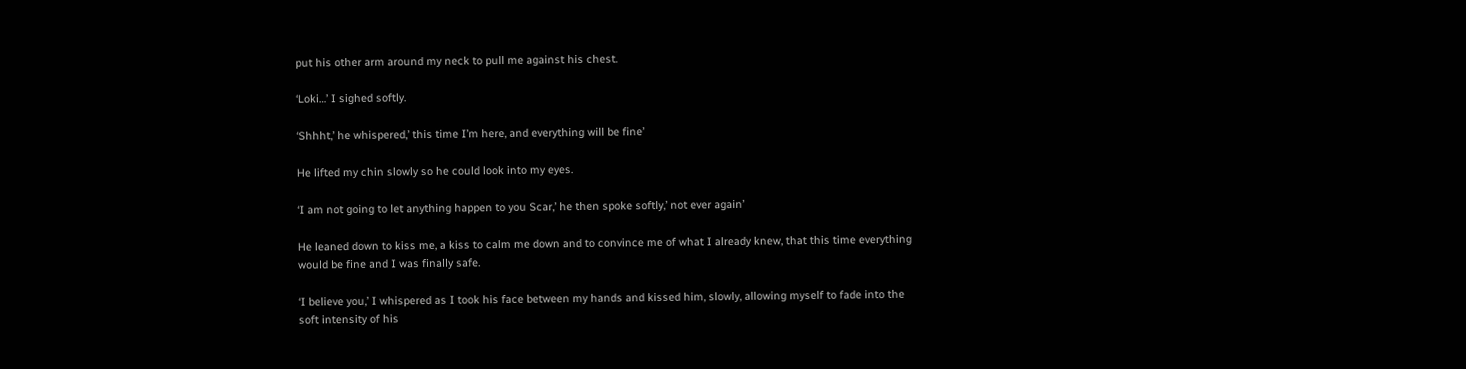put his other arm around my neck to pull me against his chest.

‘Loki…’ I sighed softly.

‘Shhht,’ he whispered,’ this time I’m here, and everything will be fine’

He lifted my chin slowly so he could look into my eyes.

‘I am not going to let anything happen to you Scar,’ he then spoke softly,’ not ever again’

He leaned down to kiss me, a kiss to calm me down and to convince me of what I already knew, that this time everything would be fine and I was finally safe.

‘I believe you,’ I whispered as I took his face between my hands and kissed him, slowly, allowing myself to fade into the soft intensity of his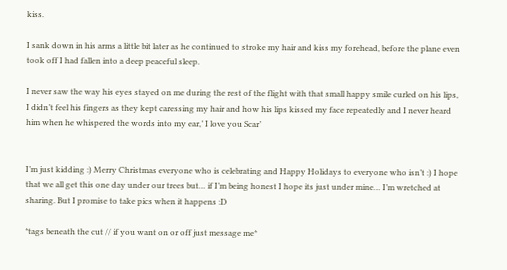kiss.

I sank down in his arms a little bit later as he continued to stroke my hair and kiss my forehead, before the plane even took off I had fallen into a deep peaceful sleep.

I never saw the way his eyes stayed on me during the rest of the flight with that small happy smile curled on his lips, I didn’t feel his fingers as they kept caressing my hair and how his lips kissed my face repeatedly and I never heard him when he whispered the words into my ear,’ I love you Scar’


I’m just kidding :) Merry Christmas everyone who is celebrating and Happy Holidays to everyone who isn’t :) I hope that we all get this one day under our trees but… if I’m being honest I hope its just under mine… I’m wretched at sharing. But I promise to take pics when it happens :D

*tags beneath the cut // if you want on or off just message me*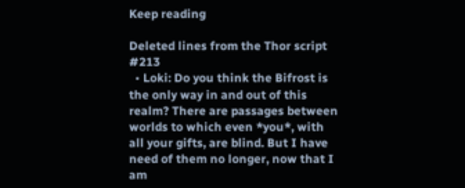Keep reading

Deleted lines from the Thor script #213
  • Loki: Do you think the Bifrost is the only way in and out of this realm? There are passages between worlds to which even *you*, with all your gifts, are blind. But I have need of them no longer, now that I am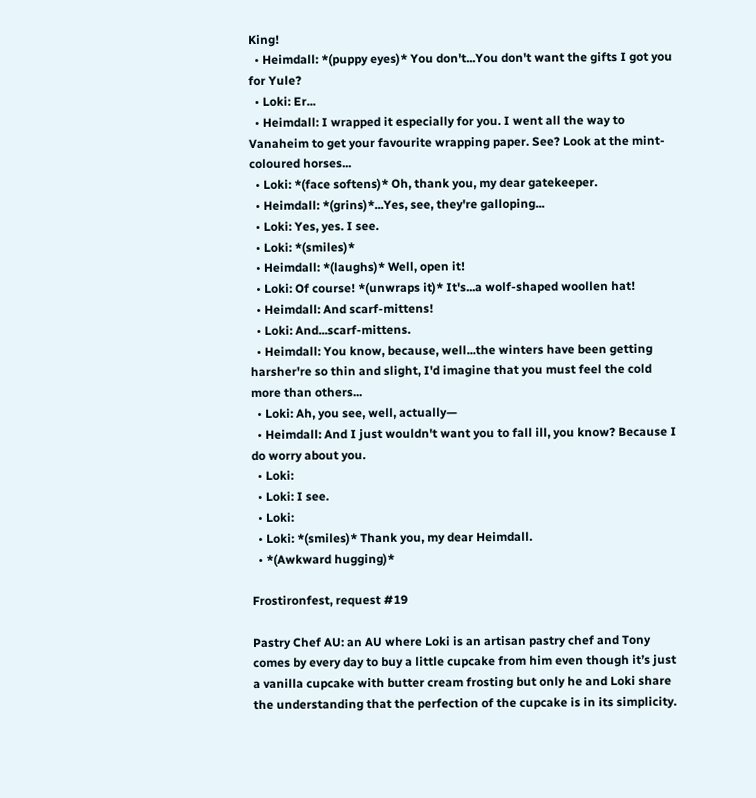King!
  • Heimdall: *(puppy eyes)* You don't...You don't want the gifts I got you for Yule?
  • Loki: Er...
  • Heimdall: I wrapped it especially for you. I went all the way to Vanaheim to get your favourite wrapping paper. See? Look at the mint-coloured horses...
  • Loki: *(face softens)* Oh, thank you, my dear gatekeeper.
  • Heimdall: *(grins)*...Yes, see, they're galloping...
  • Loki: Yes, yes. I see.
  • Loki: *(smiles)*
  • Heimdall: *(laughs)* Well, open it!
  • Loki: Of course! *(unwraps it)* It's...a wolf-shaped woollen hat!
  • Heimdall: And scarf-mittens!
  • Loki: And...scarf-mittens.
  • Heimdall: You know, because, well...the winters have been getting harsher're so thin and slight, I'd imagine that you must feel the cold more than others...
  • Loki: Ah, you see, well, actually—
  • Heimdall: And I just wouldn't want you to fall ill, you know? Because I do worry about you.
  • Loki:
  • Loki: I see.
  • Loki:
  • Loki: *(smiles)* Thank you, my dear Heimdall.
  • *(Awkward hugging)*

Frostironfest, request #19

Pastry Chef AU: an AU where Loki is an artisan pastry chef and Tony comes by every day to buy a little cupcake from him even though it’s just a vanilla cupcake with butter cream frosting but only he and Loki share the understanding that the perfection of the cupcake is in its simplicity.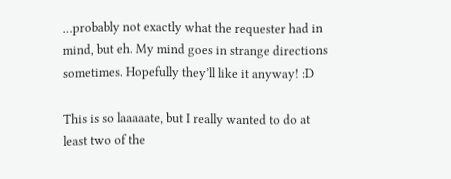…probably not exactly what the requester had in mind, but eh. My mind goes in strange directions sometimes. Hopefully they’ll like it anyway! :D

This is so laaaaate, but I really wanted to do at least two of the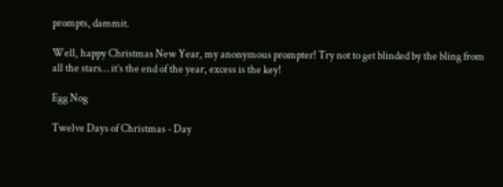prompts, dammit.

Well, happy Christmas New Year, my anonymous prompter! Try not to get blinded by the bling from all the stars… it’s the end of the year, excess is the key!

Egg Nog

Twelve Days of Christmas - Day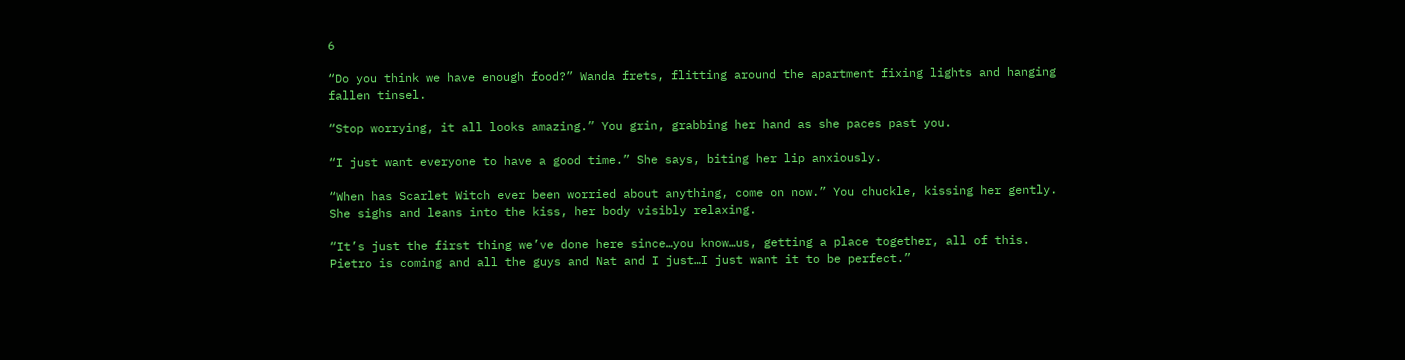6

“Do you think we have enough food?” Wanda frets, flitting around the apartment fixing lights and hanging fallen tinsel.

“Stop worrying, it all looks amazing.” You grin, grabbing her hand as she paces past you.

“I just want everyone to have a good time.” She says, biting her lip anxiously.

“When has Scarlet Witch ever been worried about anything, come on now.” You chuckle, kissing her gently. She sighs and leans into the kiss, her body visibly relaxing.

“It’s just the first thing we’ve done here since…you know…us, getting a place together, all of this. Pietro is coming and all the guys and Nat and I just…I just want it to be perfect.”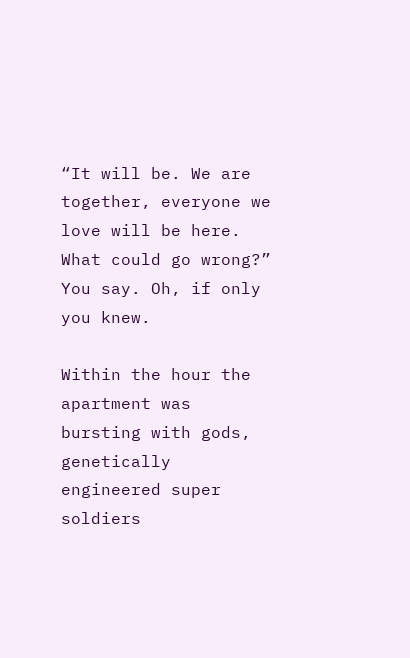“It will be. We are together, everyone we love will be here. What could go wrong?” You say. Oh, if only you knew.

Within the hour the apartment was bursting with gods, genetically engineered super soldiers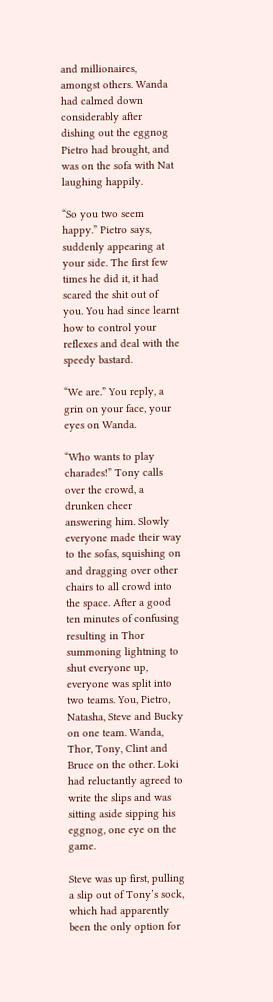and millionaires, amongst others. Wanda had calmed down considerably after dishing out the eggnog Pietro had brought, and was on the sofa with Nat laughing happily.

“So you two seem happy.” Pietro says, suddenly appearing at your side. The first few times he did it, it had scared the shit out of you. You had since learnt how to control your reflexes and deal with the speedy bastard.

“We are.” You reply, a grin on your face, your eyes on Wanda.

“Who wants to play charades!” Tony calls over the crowd, a drunken cheer answering him. Slowly everyone made their way to the sofas, squishing on and dragging over other chairs to all crowd into the space. After a good ten minutes of confusing resulting in Thor summoning lightning to shut everyone up, everyone was split into two teams. You, Pietro, Natasha, Steve and Bucky on one team. Wanda, Thor, Tony, Clint and Bruce on the other. Loki had reluctantly agreed to write the slips and was sitting aside sipping his eggnog, one eye on the game.

Steve was up first, pulling a slip out of Tony’s sock, which had apparently been the only option for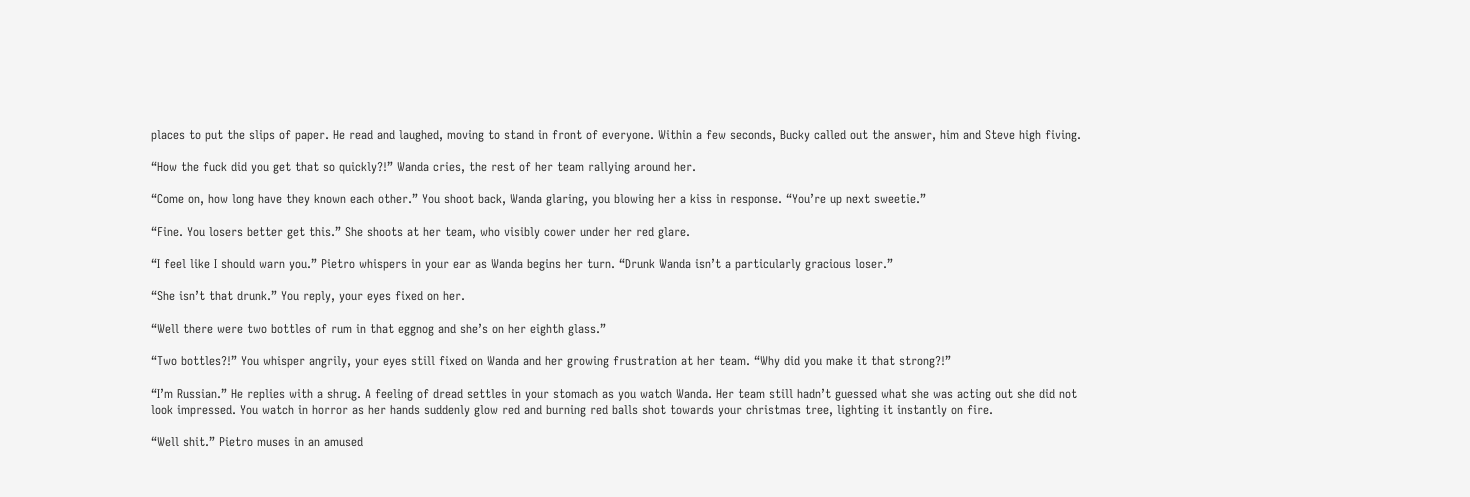places to put the slips of paper. He read and laughed, moving to stand in front of everyone. Within a few seconds, Bucky called out the answer, him and Steve high fiving.

“How the fuck did you get that so quickly?!” Wanda cries, the rest of her team rallying around her.

“Come on, how long have they known each other.” You shoot back, Wanda glaring, you blowing her a kiss in response. “You’re up next sweetie.”

“Fine. You losers better get this.” She shoots at her team, who visibly cower under her red glare.

“I feel like I should warn you.” Pietro whispers in your ear as Wanda begins her turn. “Drunk Wanda isn’t a particularly gracious loser.”

“She isn’t that drunk.” You reply, your eyes fixed on her.

“Well there were two bottles of rum in that eggnog and she’s on her eighth glass.”

“Two bottles?!” You whisper angrily, your eyes still fixed on Wanda and her growing frustration at her team. “Why did you make it that strong?!”

“I’m Russian.” He replies with a shrug. A feeling of dread settles in your stomach as you watch Wanda. Her team still hadn’t guessed what she was acting out she did not look impressed. You watch in horror as her hands suddenly glow red and burning red balls shot towards your christmas tree, lighting it instantly on fire.

“Well shit.” Pietro muses in an amused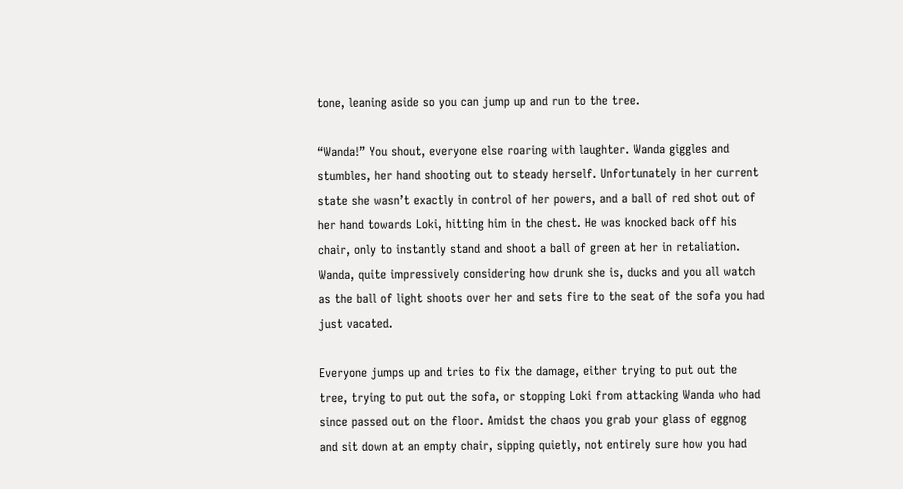tone, leaning aside so you can jump up and run to the tree.

“Wanda!” You shout, everyone else roaring with laughter. Wanda giggles and stumbles, her hand shooting out to steady herself. Unfortunately in her current state she wasn’t exactly in control of her powers, and a ball of red shot out of her hand towards Loki, hitting him in the chest. He was knocked back off his chair, only to instantly stand and shoot a ball of green at her in retaliation. Wanda, quite impressively considering how drunk she is, ducks and you all watch as the ball of light shoots over her and sets fire to the seat of the sofa you had just vacated.

Everyone jumps up and tries to fix the damage, either trying to put out the tree, trying to put out the sofa, or stopping Loki from attacking Wanda who had since passed out on the floor. Amidst the chaos you grab your glass of eggnog and sit down at an empty chair, sipping quietly, not entirely sure how you had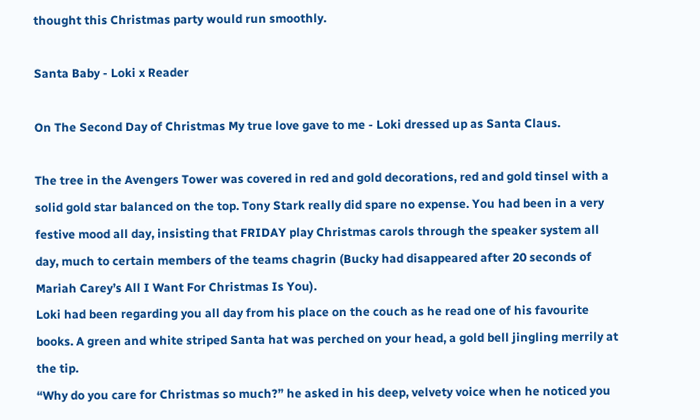thought this Christmas party would run smoothly.

Santa Baby - Loki x Reader

On The Second Day of Christmas My true love gave to me - Loki dressed up as Santa Claus.

The tree in the Avengers Tower was covered in red and gold decorations, red and gold tinsel with a solid gold star balanced on the top. Tony Stark really did spare no expense. You had been in a very festive mood all day, insisting that FRIDAY play Christmas carols through the speaker system all day, much to certain members of the teams chagrin (Bucky had disappeared after 20 seconds of Mariah Carey’s All I Want For Christmas Is You).
Loki had been regarding you all day from his place on the couch as he read one of his favourite books. A green and white striped Santa hat was perched on your head, a gold bell jingling merrily at the tip.
“Why do you care for Christmas so much?” he asked in his deep, velvety voice when he noticed you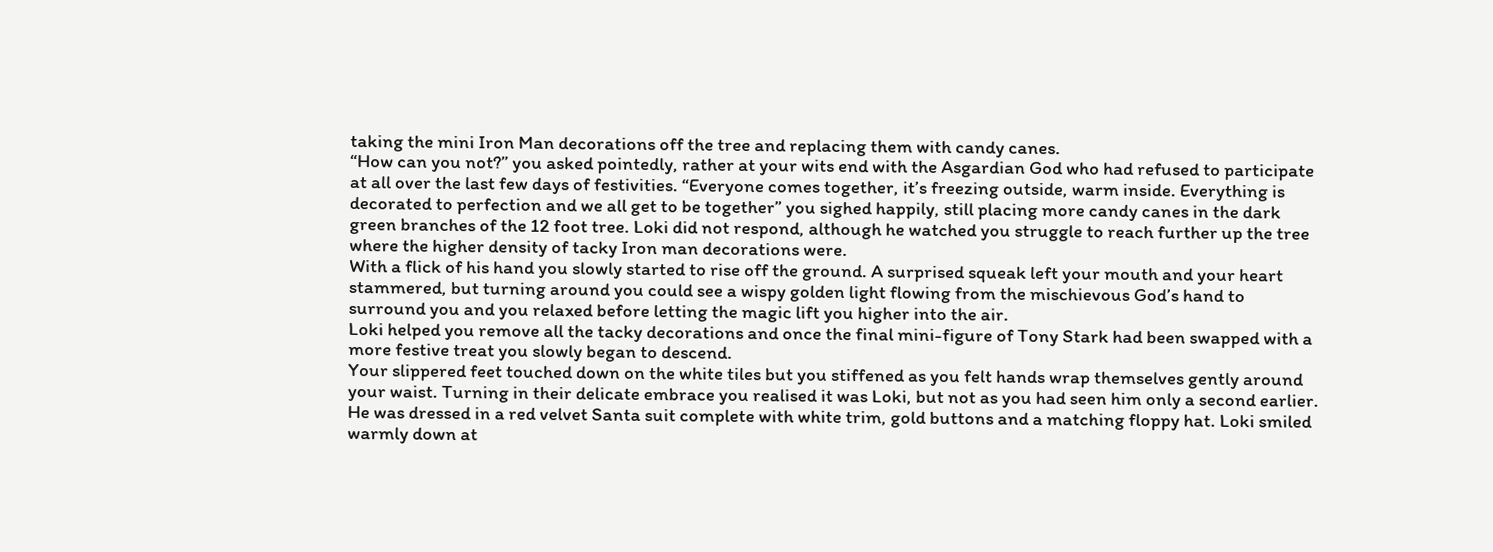taking the mini Iron Man decorations off the tree and replacing them with candy canes.
“How can you not?” you asked pointedly, rather at your wits end with the Asgardian God who had refused to participate at all over the last few days of festivities. “Everyone comes together, it’s freezing outside, warm inside. Everything is decorated to perfection and we all get to be together” you sighed happily, still placing more candy canes in the dark green branches of the 12 foot tree. Loki did not respond, although he watched you struggle to reach further up the tree where the higher density of tacky Iron man decorations were.
With a flick of his hand you slowly started to rise off the ground. A surprised squeak left your mouth and your heart stammered, but turning around you could see a wispy golden light flowing from the mischievous God’s hand to surround you and you relaxed before letting the magic lift you higher into the air.
Loki helped you remove all the tacky decorations and once the final mini-figure of Tony Stark had been swapped with a more festive treat you slowly began to descend.
Your slippered feet touched down on the white tiles but you stiffened as you felt hands wrap themselves gently around your waist. Turning in their delicate embrace you realised it was Loki, but not as you had seen him only a second earlier. He was dressed in a red velvet Santa suit complete with white trim, gold buttons and a matching floppy hat. Loki smiled warmly down at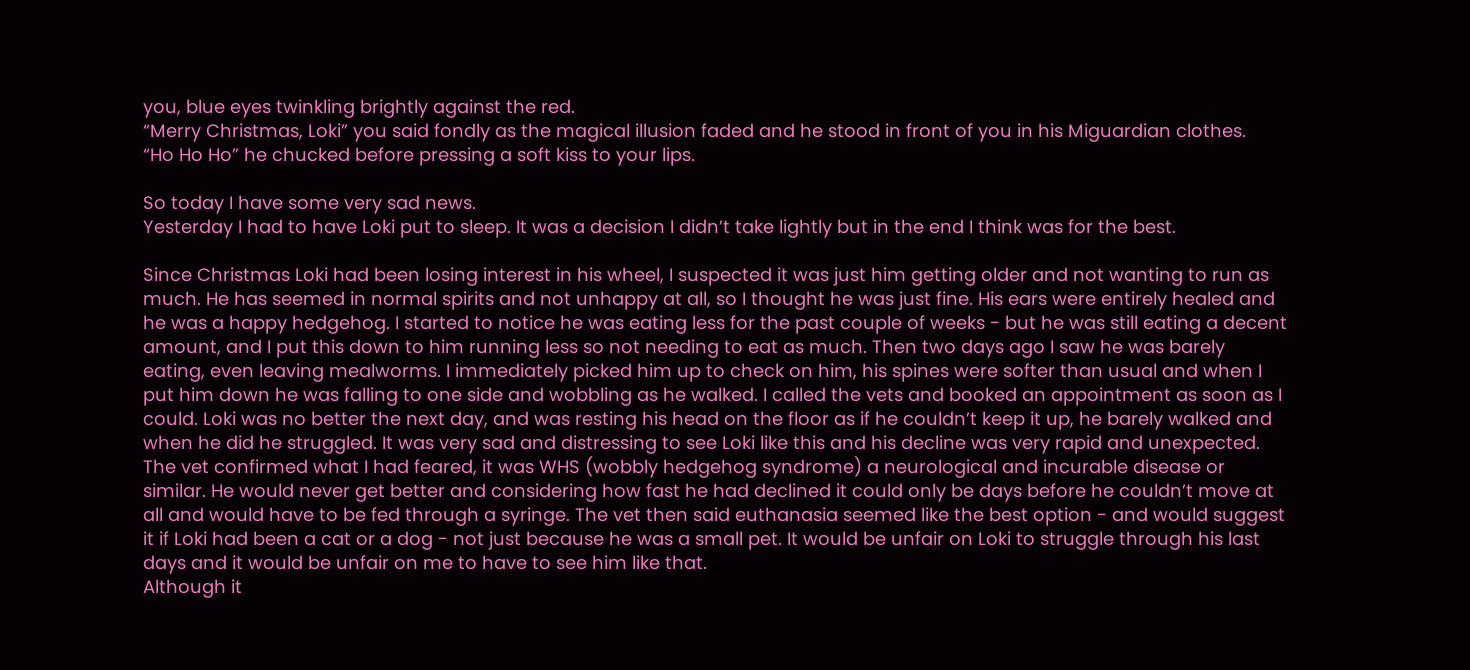you, blue eyes twinkling brightly against the red.
“Merry Christmas, Loki” you said fondly as the magical illusion faded and he stood in front of you in his Miguardian clothes.
“Ho Ho Ho” he chucked before pressing a soft kiss to your lips.

So today I have some very sad news.
Yesterday I had to have Loki put to sleep. It was a decision I didn’t take lightly but in the end I think was for the best.

Since Christmas Loki had been losing interest in his wheel, I suspected it was just him getting older and not wanting to run as much. He has seemed in normal spirits and not unhappy at all, so I thought he was just fine. His ears were entirely healed and he was a happy hedgehog. I started to notice he was eating less for the past couple of weeks - but he was still eating a decent amount, and I put this down to him running less so not needing to eat as much. Then two days ago I saw he was barely eating, even leaving mealworms. I immediately picked him up to check on him, his spines were softer than usual and when I put him down he was falling to one side and wobbling as he walked. I called the vets and booked an appointment as soon as I could. Loki was no better the next day, and was resting his head on the floor as if he couldn’t keep it up, he barely walked and when he did he struggled. It was very sad and distressing to see Loki like this and his decline was very rapid and unexpected.
The vet confirmed what I had feared, it was WHS (wobbly hedgehog syndrome) a neurological and incurable disease or similar. He would never get better and considering how fast he had declined it could only be days before he couldn’t move at all and would have to be fed through a syringe. The vet then said euthanasia seemed like the best option - and would suggest it if Loki had been a cat or a dog - not just because he was a small pet. It would be unfair on Loki to struggle through his last days and it would be unfair on me to have to see him like that.
Although it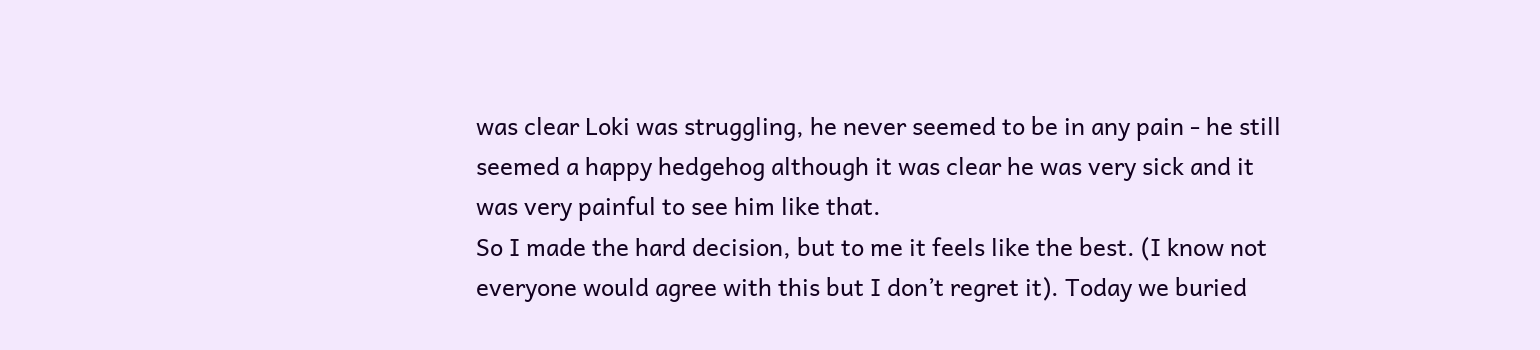was clear Loki was struggling, he never seemed to be in any pain - he still seemed a happy hedgehog although it was clear he was very sick and it was very painful to see him like that.
So I made the hard decision, but to me it feels like the best. (I know not everyone would agree with this but I don’t regret it). Today we buried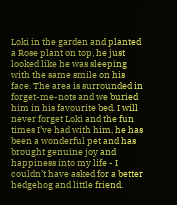Loki in the garden and planted a Rose plant on top, he just looked like he was sleeping with the same smile on his face. The area is surrounded in forget-me-nots and we buried him in his favourite bed. I will never forget Loki and the fun times I’ve had with him, he has been a wonderful pet and has brought genuine joy and happiness into my life - I couldn’t have asked for a better hedgehog and little friend.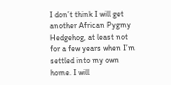I don’t think I will get another African Pygmy Hedgehog, at least not for a few years when I’m settled into my own home. I will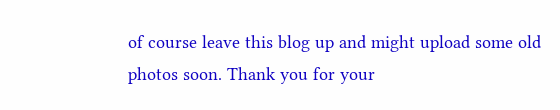of course leave this blog up and might upload some old photos soon. Thank you for your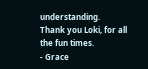understanding.
Thank you Loki, for all the fun times.
- Grace